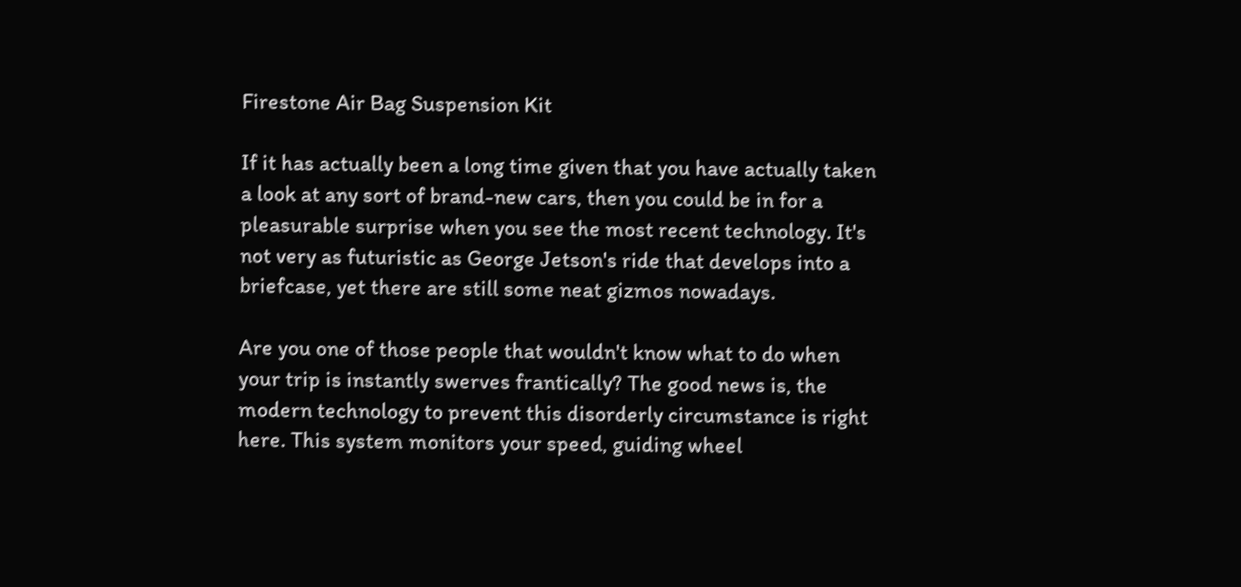Firestone Air Bag Suspension Kit

If it has actually been a long time given that you have actually taken a look at any sort of brand-new cars, then you could be in for a pleasurable surprise when you see the most recent technology. It's not very as futuristic as George Jetson's ride that develops into a briefcase, yet there are still some neat gizmos nowadays.

Are you one of those people that wouldn't know what to do when your trip is instantly swerves frantically? The good news is, the modern technology to prevent this disorderly circumstance is right here. This system monitors your speed, guiding wheel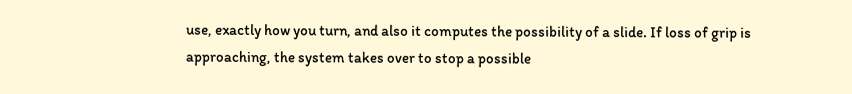use, exactly how you turn, and also it computes the possibility of a slide. If loss of grip is approaching, the system takes over to stop a possible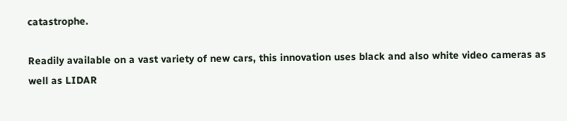catastrophe.

Readily available on a vast variety of new cars, this innovation uses black and also white video cameras as well as LIDAR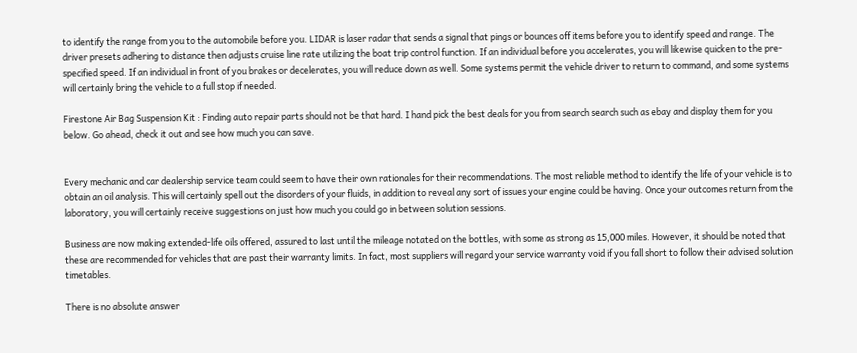to identify the range from you to the automobile before you. LIDAR is laser radar that sends a signal that pings or bounces off items before you to identify speed and range. The driver presets adhering to distance then adjusts cruise line rate utilizing the boat trip control function. If an individual before you accelerates, you will likewise quicken to the pre-specified speed. If an individual in front of you brakes or decelerates, you will reduce down as well. Some systems permit the vehicle driver to return to command, and some systems will certainly bring the vehicle to a full stop if needed.

Firestone Air Bag Suspension Kit : Finding auto repair parts should not be that hard. I hand pick the best deals for you from search search such as ebay and display them for you below. Go ahead, check it out and see how much you can save.


Every mechanic and car dealership service team could seem to have their own rationales for their recommendations. The most reliable method to identify the life of your vehicle is to obtain an oil analysis. This will certainly spell out the disorders of your fluids, in addition to reveal any sort of issues your engine could be having. Once your outcomes return from the laboratory, you will certainly receive suggestions on just how much you could go in between solution sessions.

Business are now making extended-life oils offered, assured to last until the mileage notated on the bottles, with some as strong as 15,000 miles. However, it should be noted that these are recommended for vehicles that are past their warranty limits. In fact, most suppliers will regard your service warranty void if you fall short to follow their advised solution timetables.

There is no absolute answer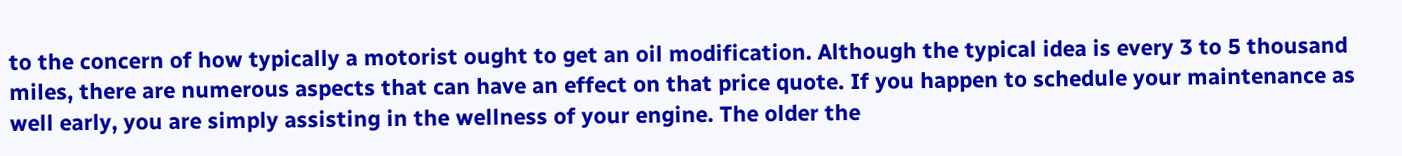to the concern of how typically a motorist ought to get an oil modification. Although the typical idea is every 3 to 5 thousand miles, there are numerous aspects that can have an effect on that price quote. If you happen to schedule your maintenance as well early, you are simply assisting in the wellness of your engine. The older the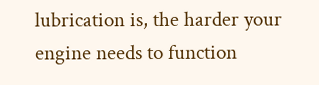lubrication is, the harder your engine needs to function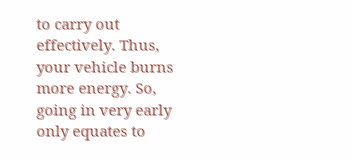to carry out effectively. Thus, your vehicle burns more energy. So, going in very early only equates to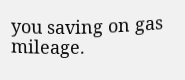you saving on gas mileage.